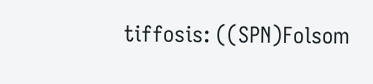tiffosis: ((SPN)Folsom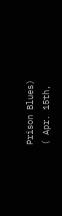Prison Blues)
( Apr. 15th,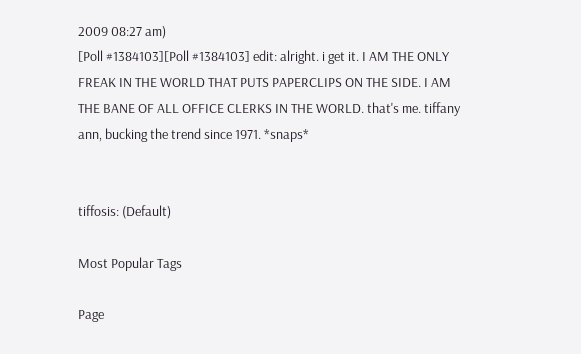2009 08:27 am)
[Poll #1384103][Poll #1384103] edit: alright. i get it. I AM THE ONLY FREAK IN THE WORLD THAT PUTS PAPERCLIPS ON THE SIDE. I AM THE BANE OF ALL OFFICE CLERKS IN THE WORLD. that's me. tiffany ann, bucking the trend since 1971. *snaps*


tiffosis: (Default)

Most Popular Tags

Page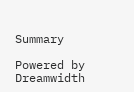Summary

Powered by Dreamwidth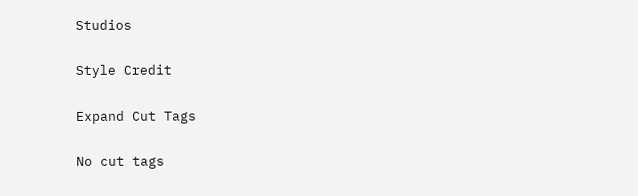Studios

Style Credit

Expand Cut Tags

No cut tags